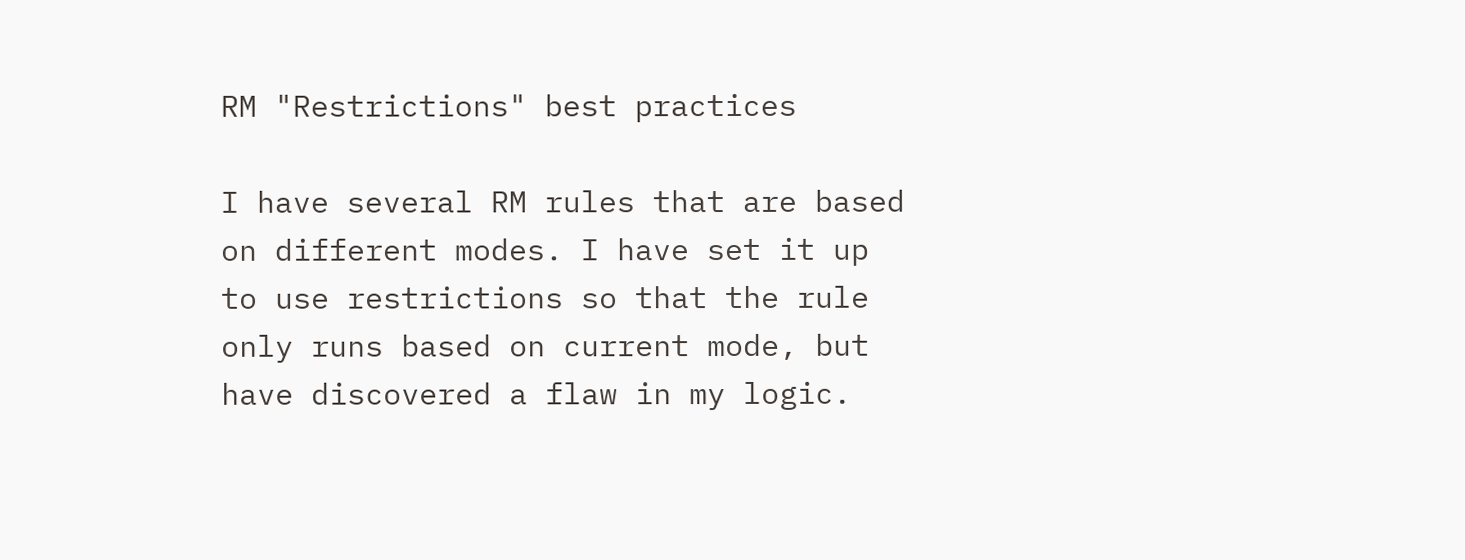RM "Restrictions" best practices

I have several RM rules that are based on different modes. I have set it up to use restrictions so that the rule only runs based on current mode, but have discovered a flaw in my logic.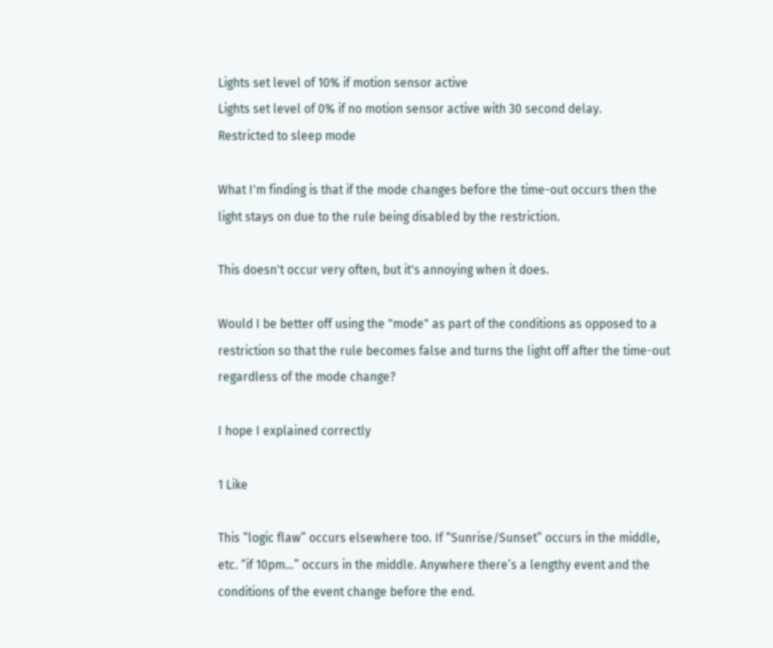Lights set level of 10% if motion sensor active
Lights set level of 0% if no motion sensor active with 30 second delay.
Restricted to sleep mode

What I'm finding is that if the mode changes before the time-out occurs then the light stays on due to the rule being disabled by the restriction.

This doesn't occur very often, but it's annoying when it does.

Would I be better off using the "mode" as part of the conditions as opposed to a restriction so that the rule becomes false and turns the light off after the time-out regardless of the mode change?

I hope I explained correctly

1 Like

This “logic flaw” occurs elsewhere too. If “Sunrise/Sunset” occurs in the middle, etc. “if 10pm…” occurs in the middle. Anywhere there’s a lengthy event and the conditions of the event change before the end.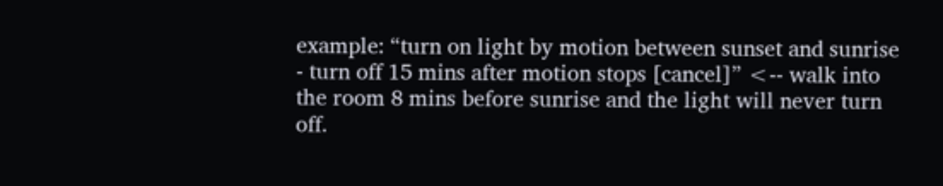example: “turn on light by motion between sunset and sunrise - turn off 15 mins after motion stops [cancel]” <-- walk into the room 8 mins before sunrise and the light will never turn off.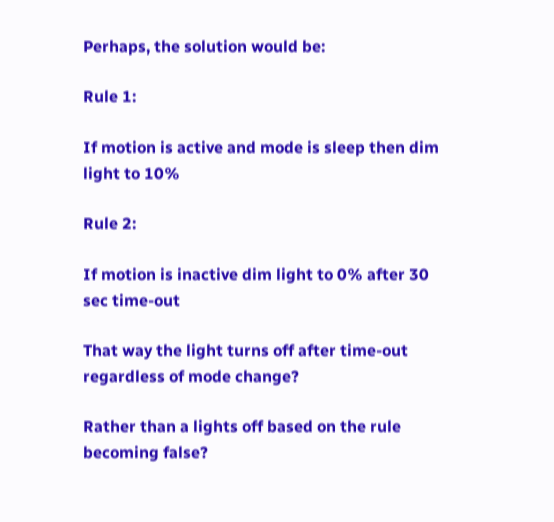Perhaps, the solution would be:

Rule 1:

If motion is active and mode is sleep then dim light to 10%

Rule 2:

If motion is inactive dim light to 0% after 30 sec time-out

That way the light turns off after time-out regardless of mode change?

Rather than a lights off based on the rule becoming false?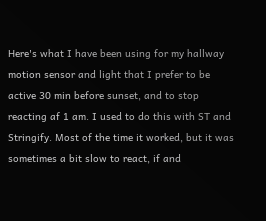Here's what I have been using for my hallway motion sensor and light that I prefer to be active 30 min before sunset, and to stop reacting af 1 am. I used to do this with ST and Stringify. Most of the time it worked, but it was sometimes a bit slow to react, if and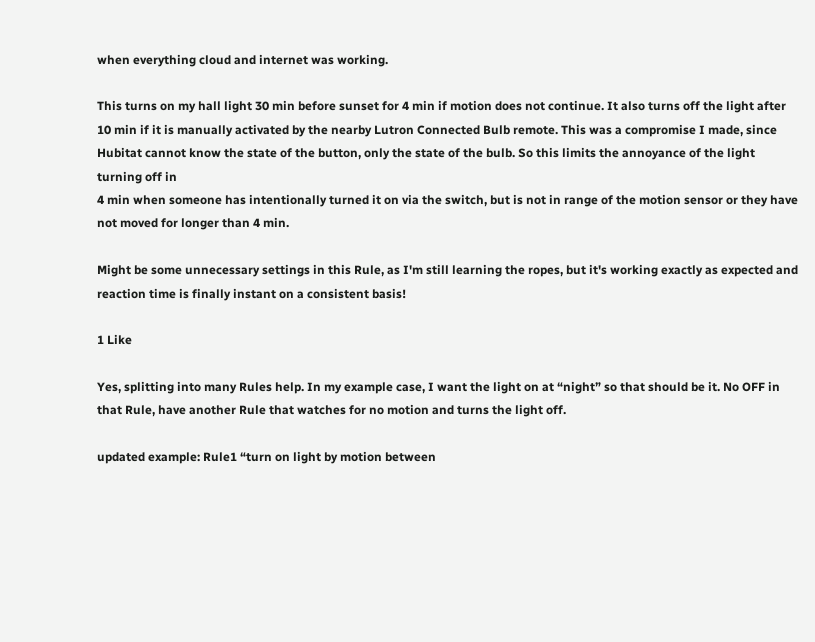when everything cloud and internet was working.

This turns on my hall light 30 min before sunset for 4 min if motion does not continue. It also turns off the light after 10 min if it is manually activated by the nearby Lutron Connected Bulb remote. This was a compromise I made, since Hubitat cannot know the state of the button, only the state of the bulb. So this limits the annoyance of the light turning off in
4 min when someone has intentionally turned it on via the switch, but is not in range of the motion sensor or they have not moved for longer than 4 min.

Might be some unnecessary settings in this Rule, as I'm still learning the ropes, but it's working exactly as expected and reaction time is finally instant on a consistent basis!

1 Like

Yes, splitting into many Rules help. In my example case, I want the light on at “night” so that should be it. No OFF in that Rule, have another Rule that watches for no motion and turns the light off.

updated example: Rule1 “turn on light by motion between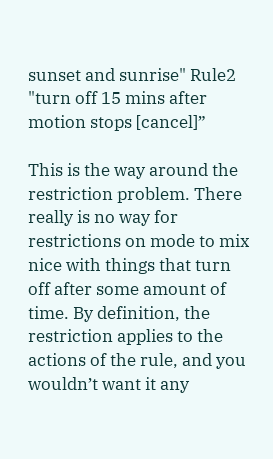sunset and sunrise" Rule2 "turn off 15 mins after motion stops [cancel]”

This is the way around the restriction problem. There really is no way for restrictions on mode to mix nice with things that turn off after some amount of time. By definition, the restriction applies to the actions of the rule, and you wouldn’t want it any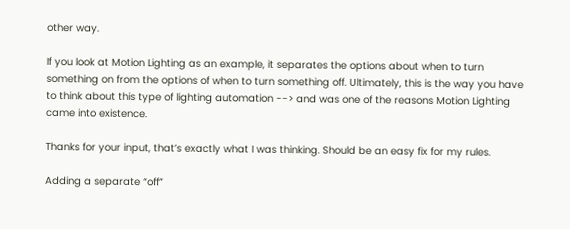other way.

If you look at Motion Lighting as an example, it separates the options about when to turn something on from the options of when to turn something off. Ultimately, this is the way you have to think about this type of lighting automation --> and was one of the reasons Motion Lighting came into existence.

Thanks for your input, that’s exactly what I was thinking. Should be an easy fix for my rules.

Adding a separate “off”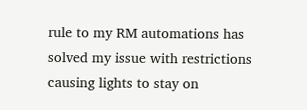rule to my RM automations has solved my issue with restrictions causing lights to stay on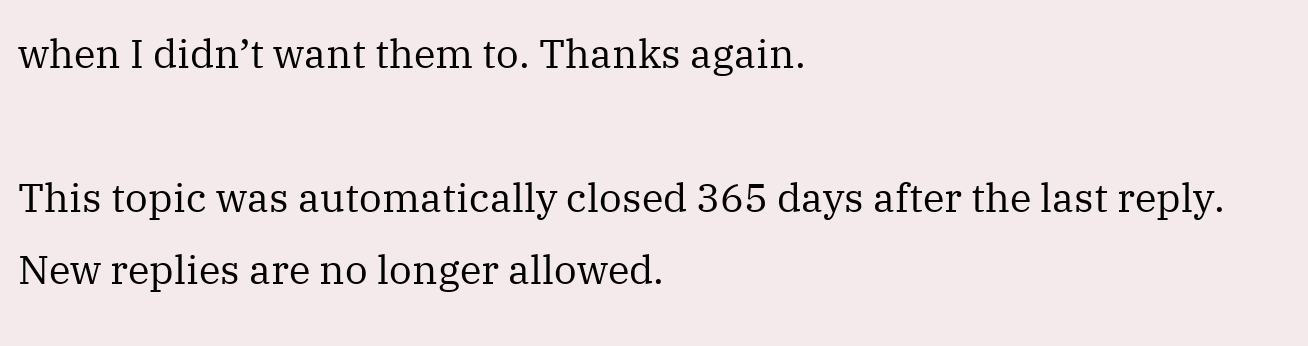when I didn’t want them to. Thanks again.

This topic was automatically closed 365 days after the last reply. New replies are no longer allowed.